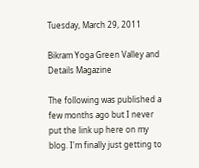Tuesday, March 29, 2011

Bikram Yoga Green Valley and Details Magazine

The following was published a few months ago but I never put the link up here on my blog. I'm finally just getting to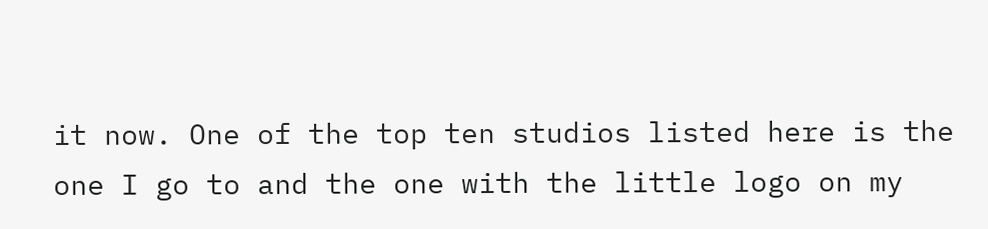it now. One of the top ten studios listed here is the one I go to and the one with the little logo on my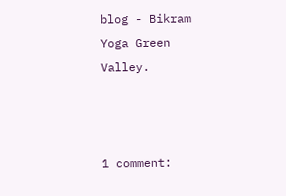blog - Bikram Yoga Green Valley.



1 comment: